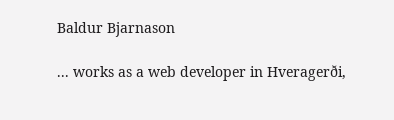Baldur Bjarnason

... works as a web developer in Hveragerði,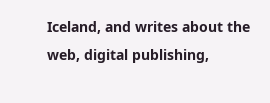Iceland, and writes about the web, digital publishing,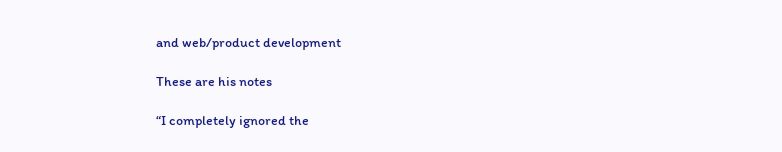and web/product development

These are his notes

“I completely ignored the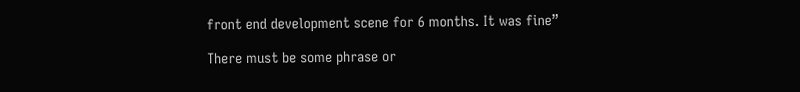front end development scene for 6 months. It was fine”

There must be some phrase or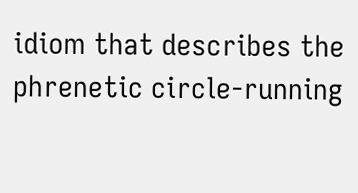idiom that describes the phrenetic circle-running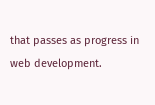that passes as progress in web development.